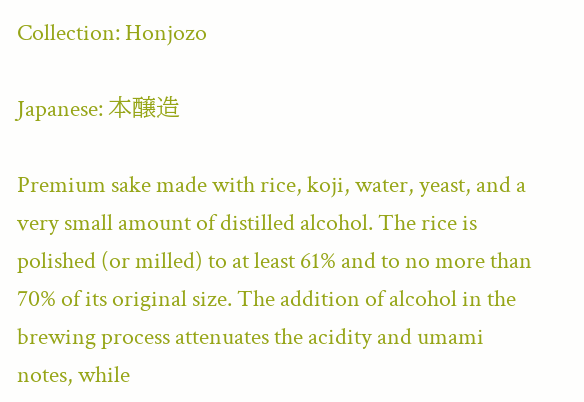Collection: Honjozo

Japanese: 本醸造

Premium sake made with rice, koji, water, yeast, and a very small amount of distilled alcohol. The rice is polished (or milled) to at least 61% and to no more than 70% of its original size. The addition of alcohol in the brewing process attenuates the acidity and umami notes, while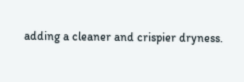adding a cleaner and crispier dryness.